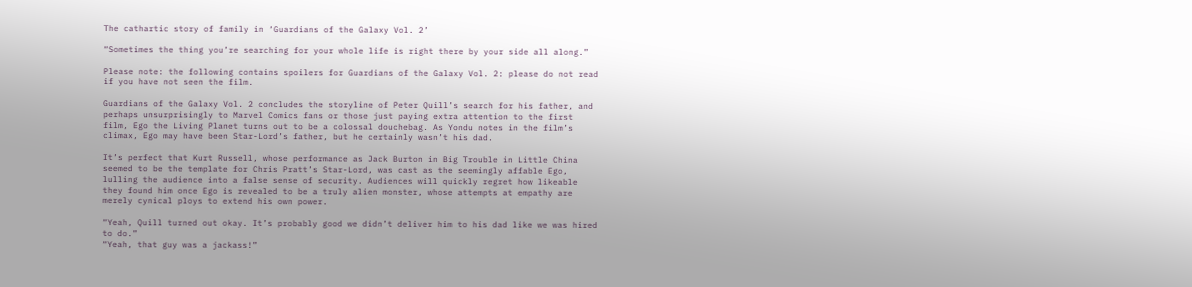The cathartic story of family in ‘Guardians of the Galaxy Vol. 2’

“Sometimes the thing you’re searching for your whole life is right there by your side all along.”

Please note: the following contains spoilers for Guardians of the Galaxy Vol. 2: please do not read if you have not seen the film.

Guardians of the Galaxy Vol. 2 concludes the storyline of Peter Quill’s search for his father, and perhaps unsurprisingly to Marvel Comics fans or those just paying extra attention to the first film, Ego the Living Planet turns out to be a colossal douchebag. As Yondu notes in the film’s climax, Ego may have been Star-Lord’s father, but he certainly wasn’t his dad.

It’s perfect that Kurt Russell, whose performance as Jack Burton in Big Trouble in Little China seemed to be the template for Chris Pratt’s Star-Lord, was cast as the seemingly affable Ego, lulling the audience into a false sense of security. Audiences will quickly regret how likeable they found him once Ego is revealed to be a truly alien monster, whose attempts at empathy are merely cynical ploys to extend his own power.

“Yeah, Quill turned out okay. It’s probably good we didn’t deliver him to his dad like we was hired to do.”
“Yeah, that guy was a jackass!”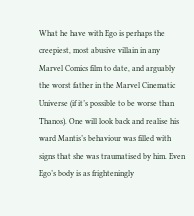What he have with Ego is perhaps the creepiest, most abusive villain in any Marvel Comics film to date, and arguably the worst father in the Marvel Cinematic Universe (if it’s possible to be worse than Thanos). One will look back and realise his ward Mantis’s behaviour was filled with signs that she was traumatised by him. Even Ego’s body is as frighteningly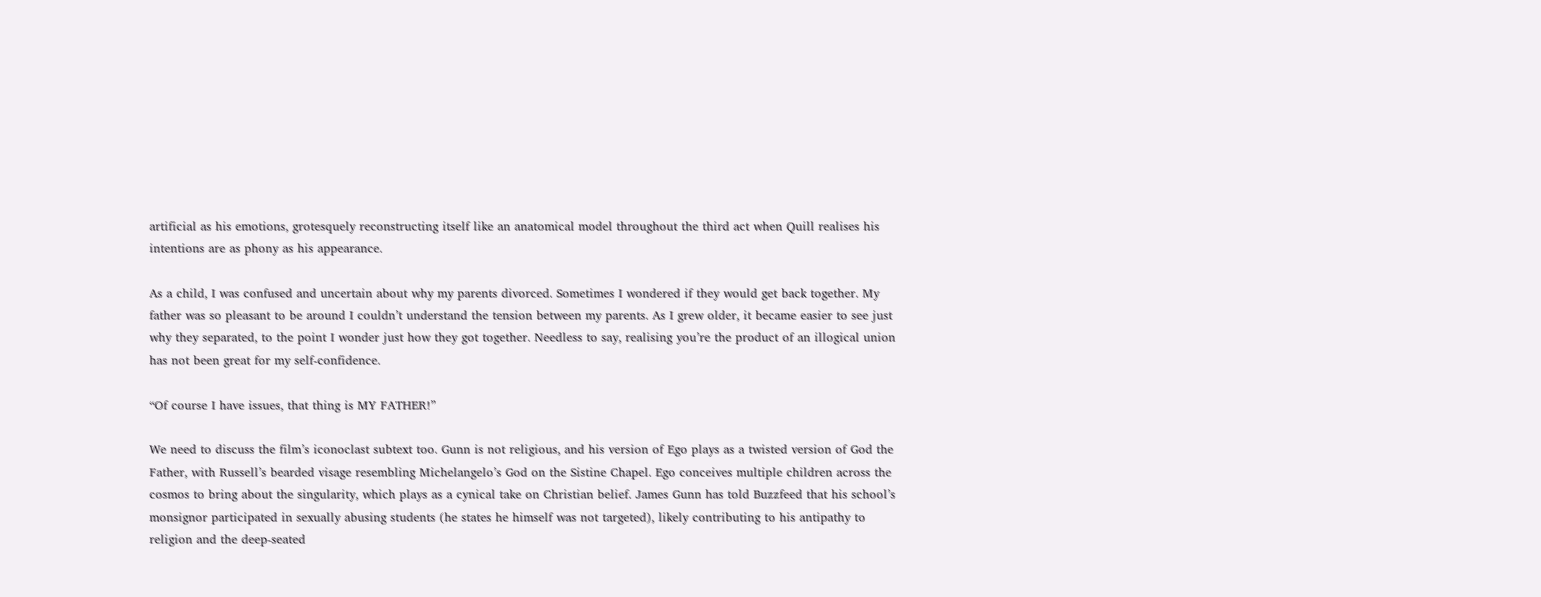artificial as his emotions, grotesquely reconstructing itself like an anatomical model throughout the third act when Quill realises his intentions are as phony as his appearance.

As a child, I was confused and uncertain about why my parents divorced. Sometimes I wondered if they would get back together. My father was so pleasant to be around I couldn’t understand the tension between my parents. As I grew older, it became easier to see just why they separated, to the point I wonder just how they got together. Needless to say, realising you’re the product of an illogical union has not been great for my self-confidence.

“Of course I have issues, that thing is MY FATHER!”

We need to discuss the film’s iconoclast subtext too. Gunn is not religious, and his version of Ego plays as a twisted version of God the Father, with Russell’s bearded visage resembling Michelangelo’s God on the Sistine Chapel. Ego conceives multiple children across the cosmos to bring about the singularity, which plays as a cynical take on Christian belief. James Gunn has told Buzzfeed that his school’s monsignor participated in sexually abusing students (he states he himself was not targeted), likely contributing to his antipathy to religion and the deep-seated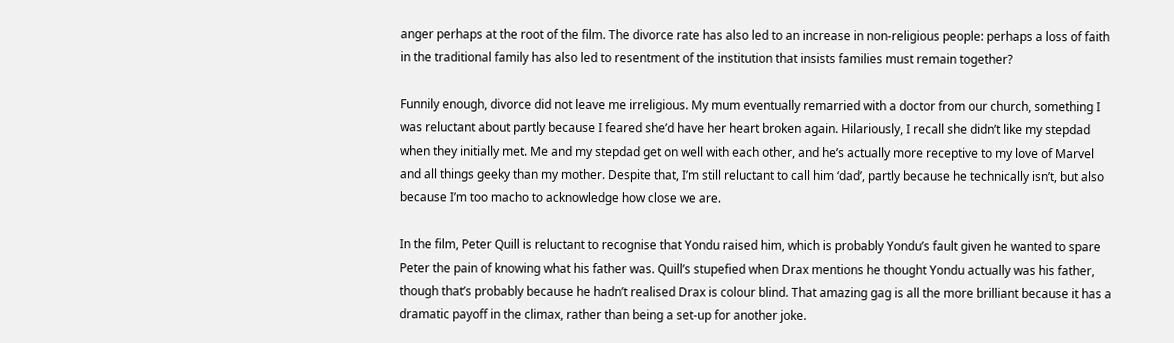anger perhaps at the root of the film. The divorce rate has also led to an increase in non-religious people: perhaps a loss of faith in the traditional family has also led to resentment of the institution that insists families must remain together?

Funnily enough, divorce did not leave me irreligious. My mum eventually remarried with a doctor from our church, something I was reluctant about partly because I feared she’d have her heart broken again. Hilariously, I recall she didn’t like my stepdad when they initially met. Me and my stepdad get on well with each other, and he’s actually more receptive to my love of Marvel and all things geeky than my mother. Despite that, I’m still reluctant to call him ‘dad’, partly because he technically isn’t, but also because I’m too macho to acknowledge how close we are.

In the film, Peter Quill is reluctant to recognise that Yondu raised him, which is probably Yondu’s fault given he wanted to spare Peter the pain of knowing what his father was. Quill’s stupefied when Drax mentions he thought Yondu actually was his father, though that’s probably because he hadn’t realised Drax is colour blind. That amazing gag is all the more brilliant because it has a dramatic payoff in the climax, rather than being a set-up for another joke.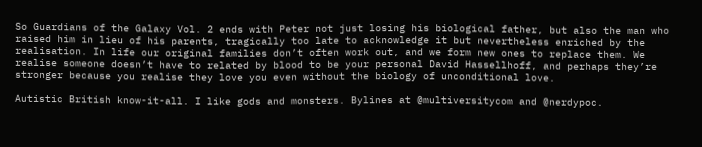So Guardians of the Galaxy Vol. 2 ends with Peter not just losing his biological father, but also the man who raised him in lieu of his parents, tragically too late to acknowledge it but nevertheless enriched by the realisation. In life our original families don’t often work out, and we form new ones to replace them. We realise someone doesn’t have to related by blood to be your personal David Hassellhoff, and perhaps they’re stronger because you realise they love you even without the biology of unconditional love.

Autistic British know-it-all. I like gods and monsters. Bylines at @multiversitycom and @nerdypoc.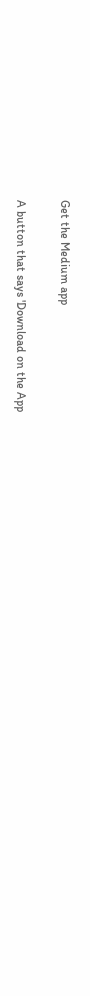Get the Medium app

A button that says 'Download on the App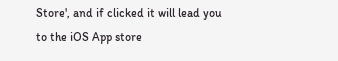Store', and if clicked it will lead you to the iOS App store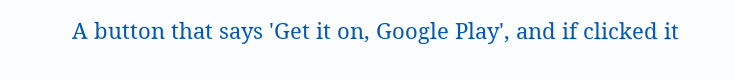A button that says 'Get it on, Google Play', and if clicked it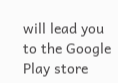will lead you to the Google Play store